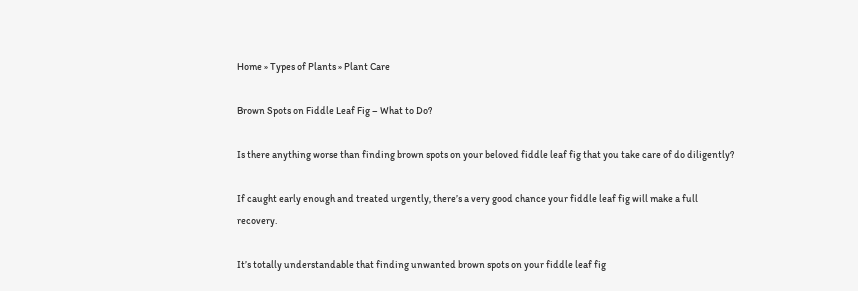Home » Types of Plants » Plant Care

Brown Spots on Fiddle Leaf Fig – What to Do?

Is there anything worse than finding brown spots on your beloved fiddle leaf fig that you take care of do diligently?

If caught early enough and treated urgently, there’s a very good chance your fiddle leaf fig will make a full recovery.

It’s totally understandable that finding unwanted brown spots on your fiddle leaf fig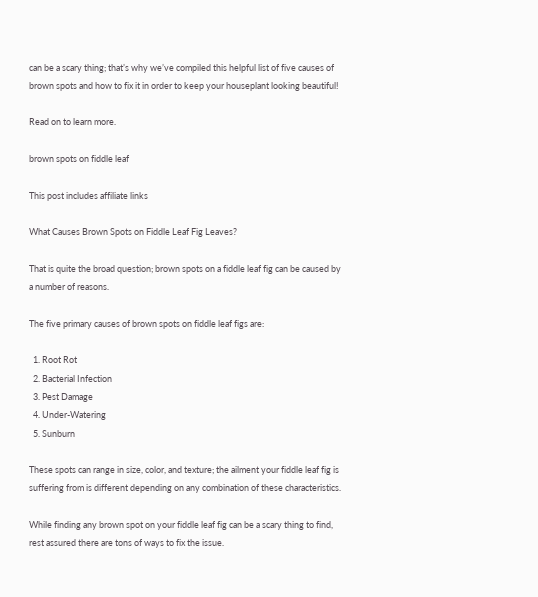can be a scary thing; that’s why we’ve compiled this helpful list of five causes of brown spots and how to fix it in order to keep your houseplant looking beautiful!

Read on to learn more.

brown spots on fiddle leaf

This post includes affiliate links

What Causes Brown Spots on Fiddle Leaf Fig Leaves?

That is quite the broad question; brown spots on a fiddle leaf fig can be caused by a number of reasons.

The five primary causes of brown spots on fiddle leaf figs are:

  1. Root Rot
  2. Bacterial Infection
  3. Pest Damage
  4. Under-Watering
  5. Sunburn

These spots can range in size, color, and texture; the ailment your fiddle leaf fig is suffering from is different depending on any combination of these characteristics.

While finding any brown spot on your fiddle leaf fig can be a scary thing to find, rest assured there are tons of ways to fix the issue.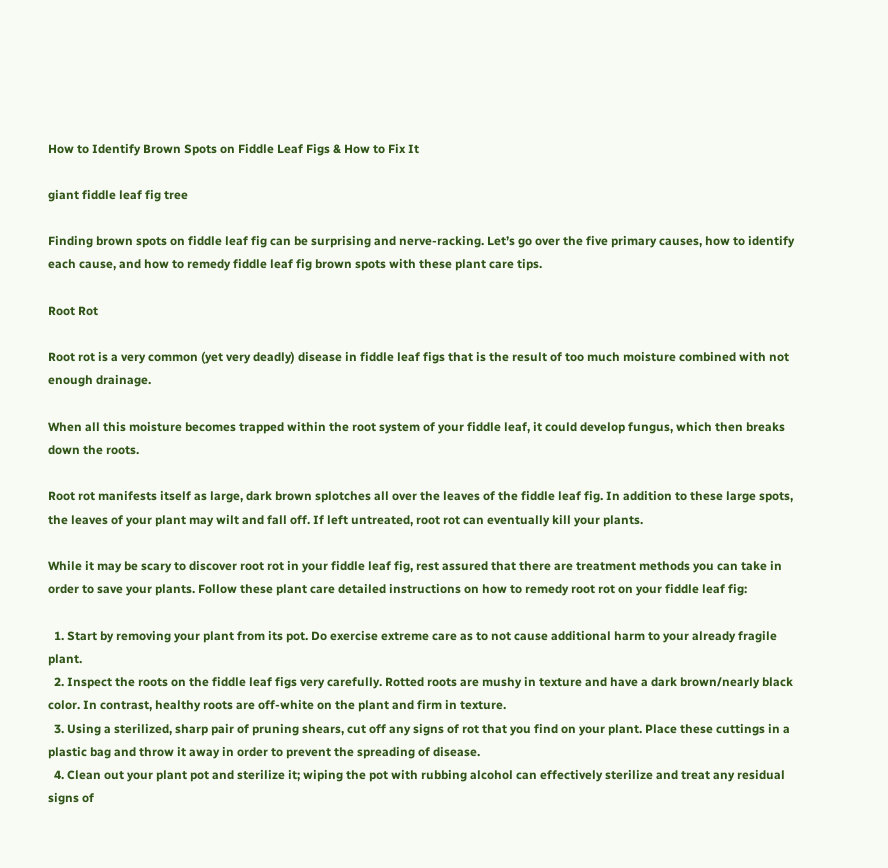How to Identify Brown Spots on Fiddle Leaf Figs & How to Fix It

giant fiddle leaf fig tree

Finding brown spots on fiddle leaf fig can be surprising and nerve-racking. Let’s go over the five primary causes, how to identify each cause, and how to remedy fiddle leaf fig brown spots with these plant care tips.

Root Rot

Root rot is a very common (yet very deadly) disease in fiddle leaf figs that is the result of too much moisture combined with not enough drainage.

When all this moisture becomes trapped within the root system of your fiddle leaf, it could develop fungus, which then breaks down the roots.

Root rot manifests itself as large, dark brown splotches all over the leaves of the fiddle leaf fig. In addition to these large spots, the leaves of your plant may wilt and fall off. If left untreated, root rot can eventually kill your plants.

While it may be scary to discover root rot in your fiddle leaf fig, rest assured that there are treatment methods you can take in order to save your plants. Follow these plant care detailed instructions on how to remedy root rot on your fiddle leaf fig:

  1. Start by removing your plant from its pot. Do exercise extreme care as to not cause additional harm to your already fragile plant.
  2. Inspect the roots on the fiddle leaf figs very carefully. Rotted roots are mushy in texture and have a dark brown/nearly black color. In contrast, healthy roots are off-white on the plant and firm in texture.
  3. Using a sterilized, sharp pair of pruning shears, cut off any signs of rot that you find on your plant. Place these cuttings in a plastic bag and throw it away in order to prevent the spreading of disease.
  4. Clean out your plant pot and sterilize it; wiping the pot with rubbing alcohol can effectively sterilize and treat any residual signs of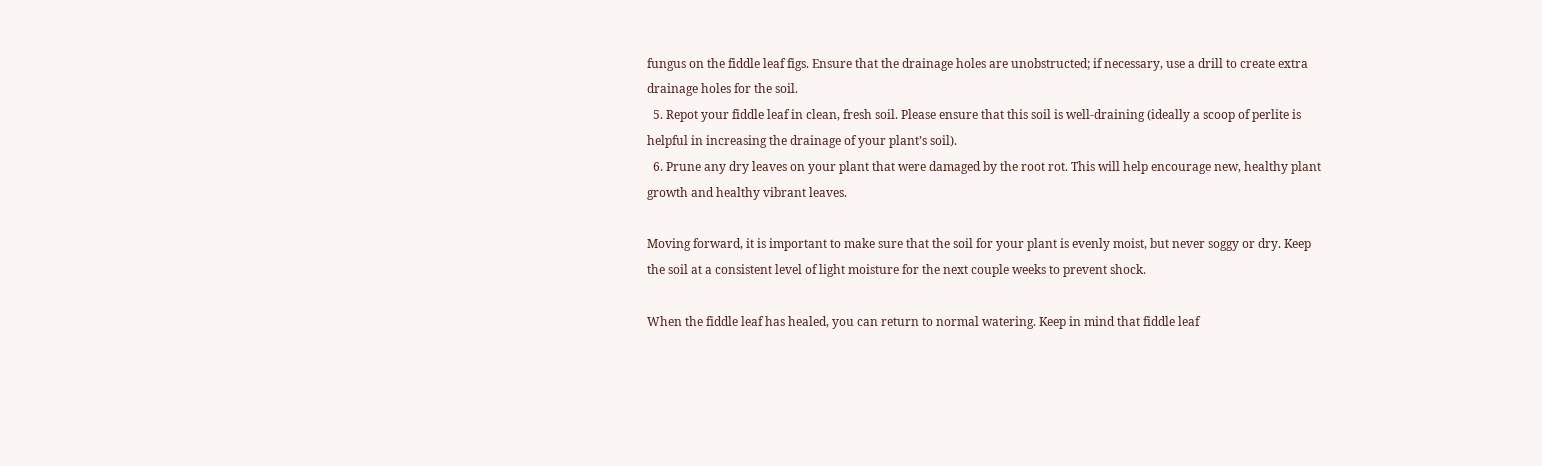fungus on the fiddle leaf figs. Ensure that the drainage holes are unobstructed; if necessary, use a drill to create extra drainage holes for the soil.
  5. Repot your fiddle leaf in clean, fresh soil. Please ensure that this soil is well-draining (ideally a scoop of perlite is helpful in increasing the drainage of your plant’s soil).
  6. Prune any dry leaves on your plant that were damaged by the root rot. This will help encourage new, healthy plant growth and healthy vibrant leaves.

Moving forward, it is important to make sure that the soil for your plant is evenly moist, but never soggy or dry. Keep the soil at a consistent level of light moisture for the next couple weeks to prevent shock.

When the fiddle leaf has healed, you can return to normal watering. Keep in mind that fiddle leaf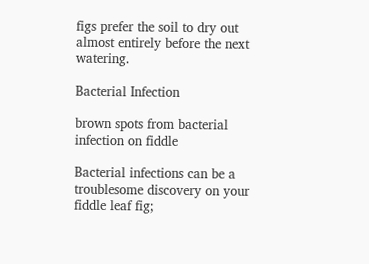figs prefer the soil to dry out almost entirely before the next watering.

Bacterial Infection

brown spots from bacterial infection on fiddle

Bacterial infections can be a troublesome discovery on your fiddle leaf fig;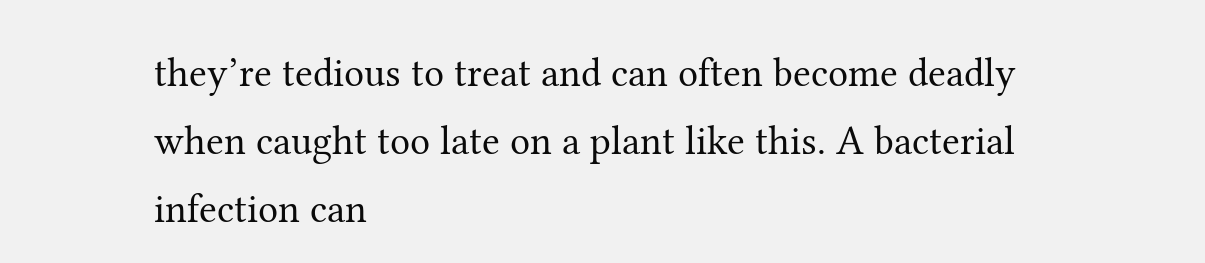they’re tedious to treat and can often become deadly when caught too late on a plant like this. A bacterial infection can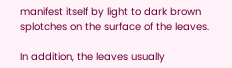manifest itself by light to dark brown splotches on the surface of the leaves.

In addition, the leaves usually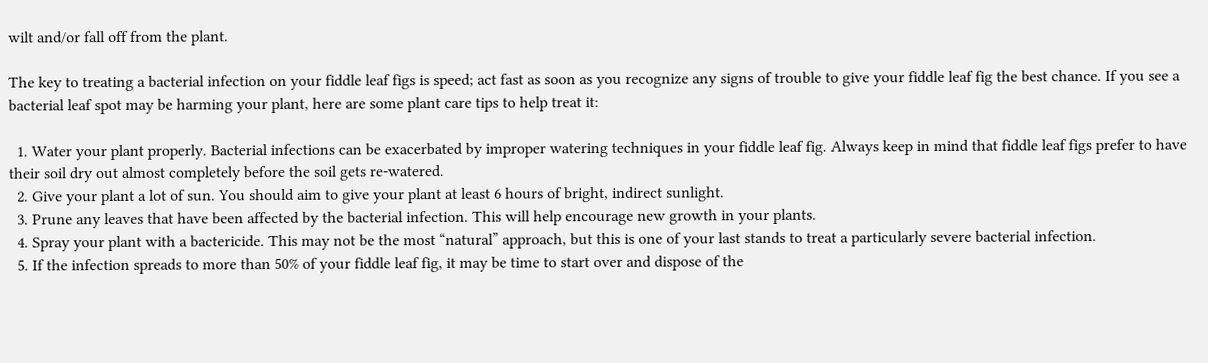wilt and/or fall off from the plant.

The key to treating a bacterial infection on your fiddle leaf figs is speed; act fast as soon as you recognize any signs of trouble to give your fiddle leaf fig the best chance. If you see a bacterial leaf spot may be harming your plant, here are some plant care tips to help treat it:

  1. Water your plant properly. Bacterial infections can be exacerbated by improper watering techniques in your fiddle leaf fig. Always keep in mind that fiddle leaf figs prefer to have their soil dry out almost completely before the soil gets re-watered.
  2. Give your plant a lot of sun. You should aim to give your plant at least 6 hours of bright, indirect sunlight.
  3. Prune any leaves that have been affected by the bacterial infection. This will help encourage new growth in your plants.
  4. Spray your plant with a bactericide. This may not be the most “natural” approach, but this is one of your last stands to treat a particularly severe bacterial infection.
  5. If the infection spreads to more than 50% of your fiddle leaf fig, it may be time to start over and dispose of the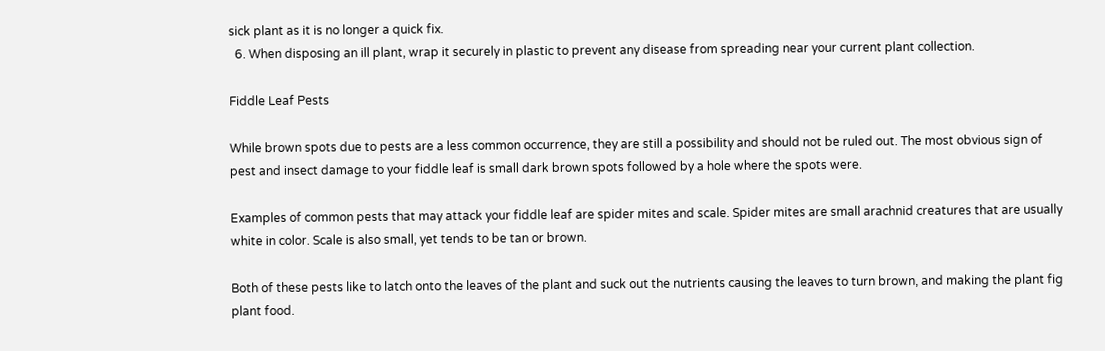sick plant as it is no longer a quick fix.
  6. When disposing an ill plant, wrap it securely in plastic to prevent any disease from spreading near your current plant collection.

Fiddle Leaf Pests

While brown spots due to pests are a less common occurrence, they are still a possibility and should not be ruled out. The most obvious sign of pest and insect damage to your fiddle leaf is small dark brown spots followed by a hole where the spots were.

Examples of common pests that may attack your fiddle leaf are spider mites and scale. Spider mites are small arachnid creatures that are usually white in color. Scale is also small, yet tends to be tan or brown.

Both of these pests like to latch onto the leaves of the plant and suck out the nutrients causing the leaves to turn brown, and making the plant fig plant food.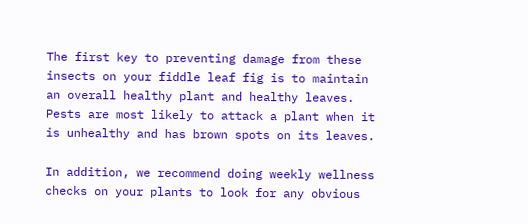The first key to preventing damage from these insects on your fiddle leaf fig is to maintain an overall healthy plant and healthy leaves. Pests are most likely to attack a plant when it is unhealthy and has brown spots on its leaves.

In addition, we recommend doing weekly wellness checks on your plants to look for any obvious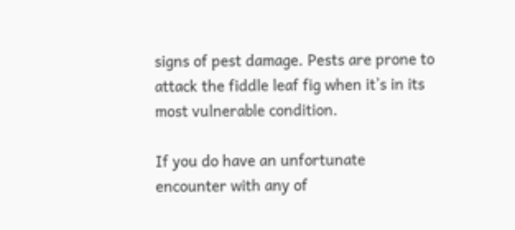signs of pest damage. Pests are prone to attack the fiddle leaf fig when it’s in its most vulnerable condition.

If you do have an unfortunate encounter with any of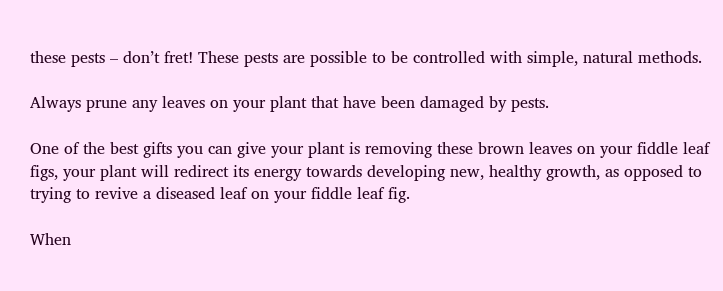these pests – don’t fret! These pests are possible to be controlled with simple, natural methods.

Always prune any leaves on your plant that have been damaged by pests.

One of the best gifts you can give your plant is removing these brown leaves on your fiddle leaf figs, your plant will redirect its energy towards developing new, healthy growth, as opposed to trying to revive a diseased leaf on your fiddle leaf fig.

When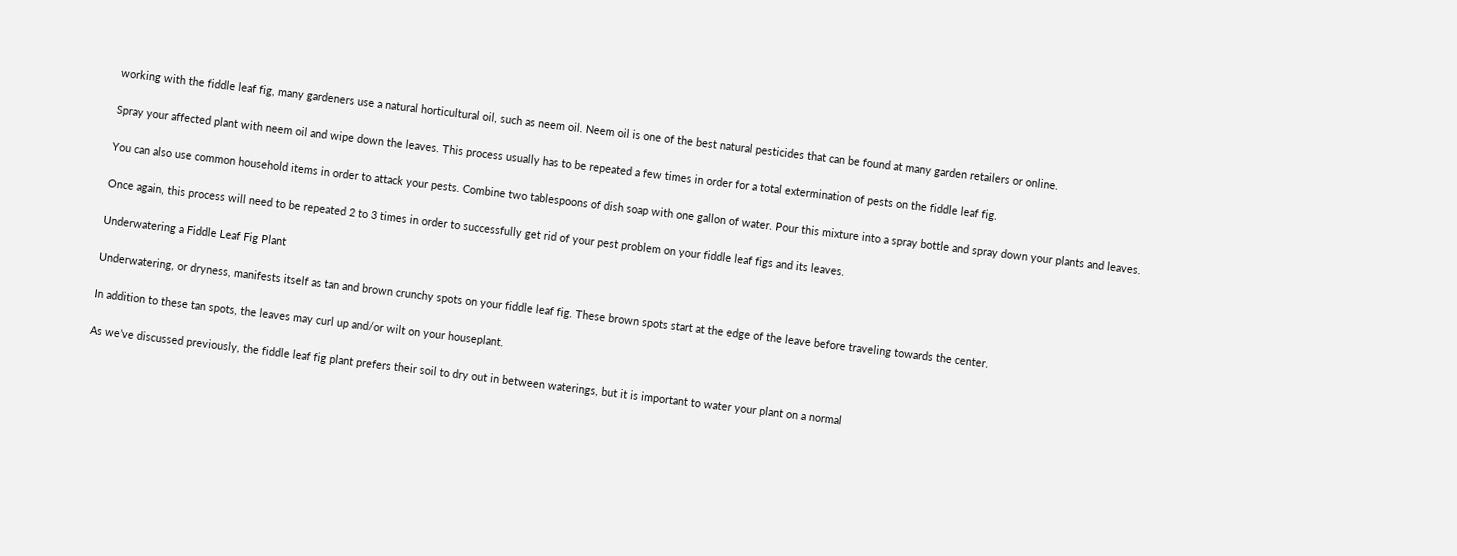working with the fiddle leaf fig, many gardeners use a natural horticultural oil, such as neem oil. Neem oil is one of the best natural pesticides that can be found at many garden retailers or online.

Spray your affected plant with neem oil and wipe down the leaves. This process usually has to be repeated a few times in order for a total extermination of pests on the fiddle leaf fig.

You can also use common household items in order to attack your pests. Combine two tablespoons of dish soap with one gallon of water. Pour this mixture into a spray bottle and spray down your plants and leaves.

Once again, this process will need to be repeated 2 to 3 times in order to successfully get rid of your pest problem on your fiddle leaf figs and its leaves.

Underwatering a Fiddle Leaf Fig Plant

Underwatering, or dryness, manifests itself as tan and brown crunchy spots on your fiddle leaf fig. These brown spots start at the edge of the leave before traveling towards the center.

In addition to these tan spots, the leaves may curl up and/or wilt on your houseplant.

As we’ve discussed previously, the fiddle leaf fig plant prefers their soil to dry out in between waterings, but it is important to water your plant on a normal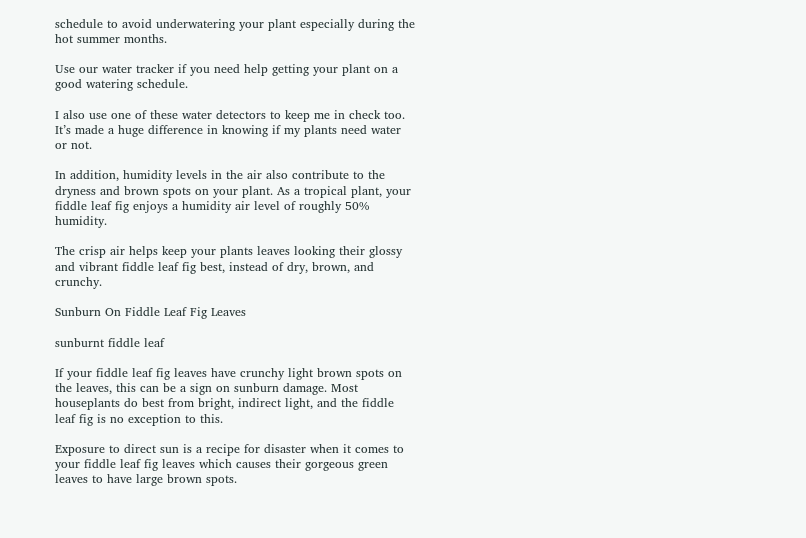schedule to avoid underwatering your plant especially during the hot summer months.

Use our water tracker if you need help getting your plant on a good watering schedule.

I also use one of these water detectors to keep me in check too. It’s made a huge difference in knowing if my plants need water or not.

In addition, humidity levels in the air also contribute to the dryness and brown spots on your plant. As a tropical plant, your fiddle leaf fig enjoys a humidity air level of roughly 50% humidity.

The crisp air helps keep your plants leaves looking their glossy and vibrant fiddle leaf fig best, instead of dry, brown, and crunchy.

Sunburn On Fiddle Leaf Fig Leaves

sunburnt fiddle leaf

If your fiddle leaf fig leaves have crunchy light brown spots on the leaves, this can be a sign on sunburn damage. Most houseplants do best from bright, indirect light, and the fiddle leaf fig is no exception to this.

Exposure to direct sun is a recipe for disaster when it comes to your fiddle leaf fig leaves which causes their gorgeous green leaves to have large brown spots.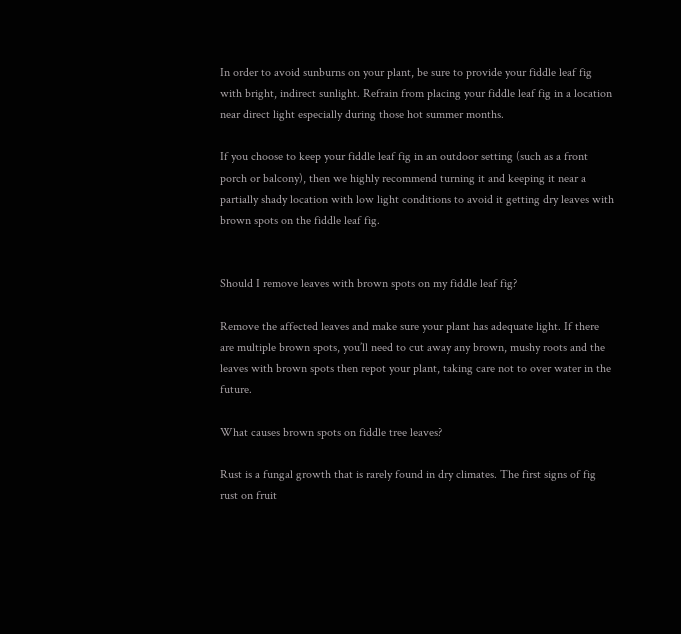In order to avoid sunburns on your plant, be sure to provide your fiddle leaf fig with bright, indirect sunlight. Refrain from placing your fiddle leaf fig in a location near direct light especially during those hot summer months.

If you choose to keep your fiddle leaf fig in an outdoor setting (such as a front porch or balcony), then we highly recommend turning it and keeping it near a partially shady location with low light conditions to avoid it getting dry leaves with brown spots on the fiddle leaf fig.


Should I remove leaves with brown spots on my fiddle leaf fig?

Remove the affected leaves and make sure your plant has adequate light. If there are multiple brown spots, you’ll need to cut away any brown, mushy roots and the leaves with brown spots then repot your plant, taking care not to over water in the future.

What causes brown spots on fiddle tree leaves?

Rust is a fungal growth that is rarely found in dry climates. The first signs of fig rust on fruit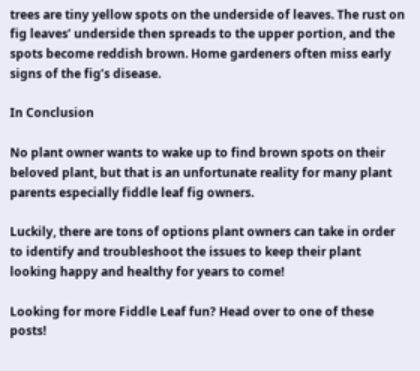trees are tiny yellow spots on the underside of leaves. The rust on fig leaves’ underside then spreads to the upper portion, and the spots become reddish brown. Home gardeners often miss early signs of the fig’s disease.

In Conclusion

No plant owner wants to wake up to find brown spots on their beloved plant, but that is an unfortunate reality for many plant parents especially fiddle leaf fig owners.

Luckily, there are tons of options plant owners can take in order to identify and troubleshoot the issues to keep their plant looking happy and healthy for years to come!

Looking for more Fiddle Leaf fun? Head over to one of these posts!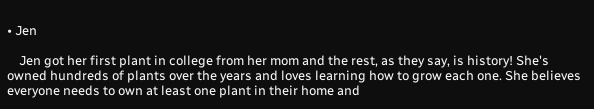• Jen

    Jen got her first plant in college from her mom and the rest, as they say, is history! She's owned hundreds of plants over the years and loves learning how to grow each one. She believes everyone needs to own at least one plant in their home and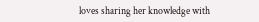loves sharing her knowledge with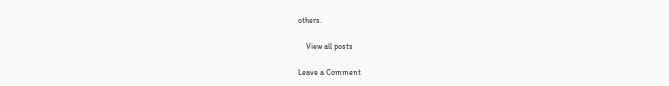others.

    View all posts

Leave a Comment